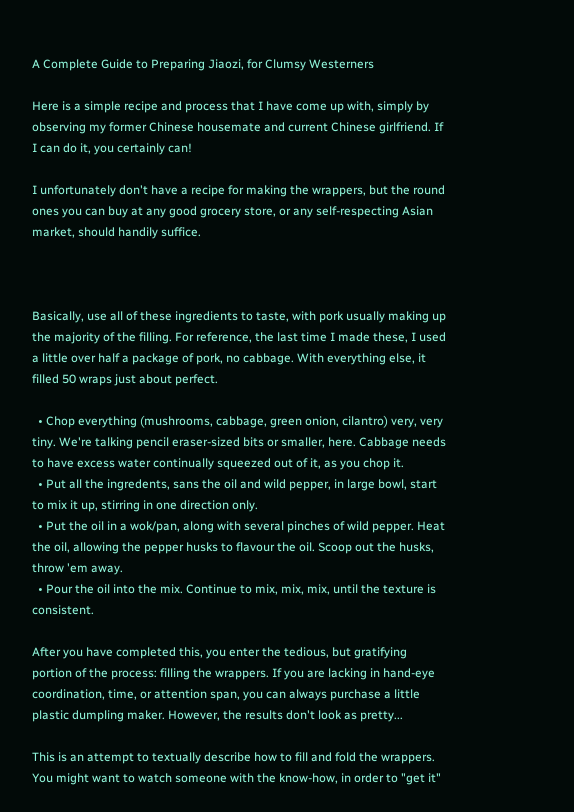A Complete Guide to Preparing Jiaozi, for Clumsy Westerners

Here is a simple recipe and process that I have come up with, simply by observing my former Chinese housemate and current Chinese girlfriend. If I can do it, you certainly can!

I unfortunately don't have a recipe for making the wrappers, but the round ones you can buy at any good grocery store, or any self-respecting Asian market, should handily suffice.



Basically, use all of these ingredients to taste, with pork usually making up the majority of the filling. For reference, the last time I made these, I used a little over half a package of pork, no cabbage. With everything else, it filled 50 wraps just about perfect.

  • Chop everything (mushrooms, cabbage, green onion, cilantro) very, very tiny. We're talking pencil eraser-sized bits or smaller, here. Cabbage needs to have excess water continually squeezed out of it, as you chop it.
  • Put all the ingredents, sans the oil and wild pepper, in large bowl, start to mix it up, stirring in one direction only.
  • Put the oil in a wok/pan, along with several pinches of wild pepper. Heat the oil, allowing the pepper husks to flavour the oil. Scoop out the husks, throw 'em away.
  • Pour the oil into the mix. Continue to mix, mix, mix, until the texture is consistent.

After you have completed this, you enter the tedious, but gratifying portion of the process: filling the wrappers. If you are lacking in hand-eye coordination, time, or attention span, you can always purchase a little plastic dumpling maker. However, the results don't look as pretty...

This is an attempt to textually describe how to fill and fold the wrappers. You might want to watch someone with the know-how, in order to "get it"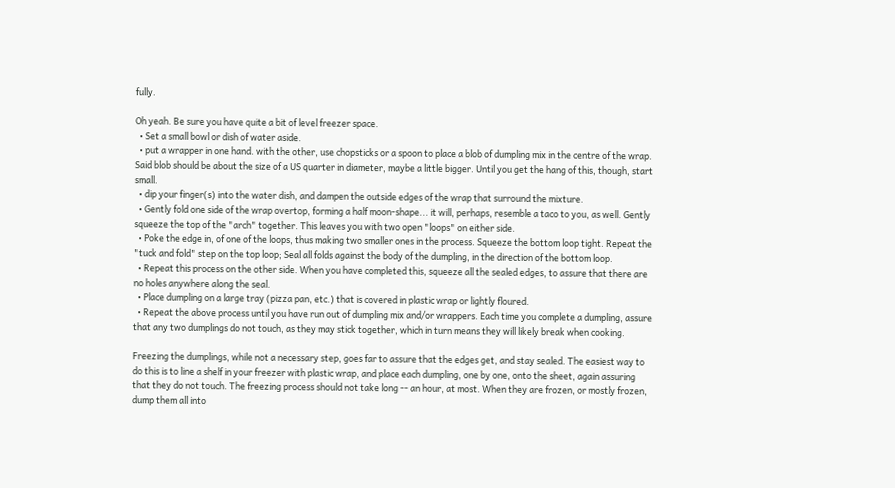fully.

Oh yeah. Be sure you have quite a bit of level freezer space.
  • Set a small bowl or dish of water aside.
  • put a wrapper in one hand. with the other, use chopsticks or a spoon to place a blob of dumpling mix in the centre of the wrap. Said blob should be about the size of a US quarter in diameter, maybe a little bigger. Until you get the hang of this, though, start small.
  • dip your finger(s) into the water dish, and dampen the outside edges of the wrap that surround the mixture.
  • Gently fold one side of the wrap overtop, forming a half moon-shape... it will, perhaps, resemble a taco to you, as well. Gently squeeze the top of the "arch" together. This leaves you with two open "loops" on either side.
  • Poke the edge in, of one of the loops, thus making two smaller ones in the process. Squeeze the bottom loop tight. Repeat the "tuck and fold" step on the top loop; Seal all folds against the body of the dumpling, in the direction of the bottom loop.
  • Repeat this process on the other side. When you have completed this, squeeze all the sealed edges, to assure that there are no holes anywhere along the seal.
  • Place dumpling on a large tray (pizza pan, etc.) that is covered in plastic wrap or lightly floured.
  • Repeat the above process until you have run out of dumpling mix and/or wrappers. Each time you complete a dumpling, assure that any two dumplings do not touch, as they may stick together, which in turn means they will likely break when cooking.

Freezing the dumplings, while not a necessary step, goes far to assure that the edges get, and stay sealed. The easiest way to do this is to line a shelf in your freezer with plastic wrap, and place each dumpling, one by one, onto the sheet, again assuring that they do not touch. The freezing process should not take long -- an hour, at most. When they are frozen, or mostly frozen, dump them all into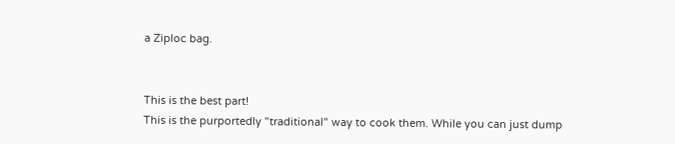a Ziploc bag.


This is the best part!
This is the purportedly "traditional" way to cook them. While you can just dump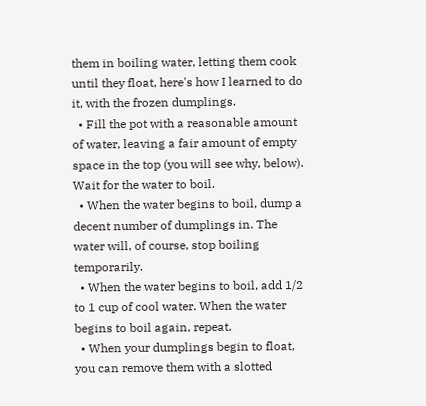them in boiling water, letting them cook until they float, here's how I learned to do it, with the frozen dumplings.
  • Fill the pot with a reasonable amount of water, leaving a fair amount of empty space in the top (you will see why, below). Wait for the water to boil.
  • When the water begins to boil, dump a decent number of dumplings in. The water will, of course, stop boiling temporarily.
  • When the water begins to boil, add 1/2 to 1 cup of cool water. When the water begins to boil again, repeat.
  • When your dumplings begin to float, you can remove them with a slotted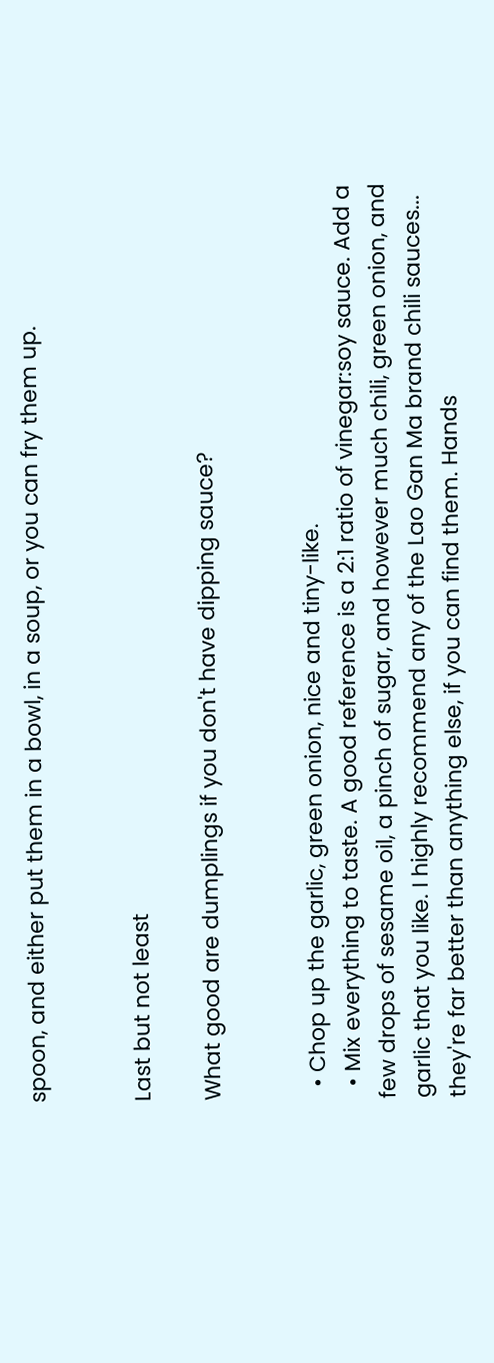spoon, and either put them in a bowl, in a soup, or you can fry them up.


Last but not least

What good are dumplings if you don't have dipping sauce?


  • Chop up the garlic, green onion, nice and tiny-like.
  • Mix everything to taste. A good reference is a 2:1 ratio of vinegar:soy sauce. Add a few drops of sesame oil, a pinch of sugar, and however much chili, green onion, and garlic that you like. I highly recommend any of the Lao Gan Ma brand chili sauces... they're far better than anything else, if you can find them. Hands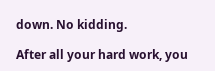down. No kidding.

After all your hard work, you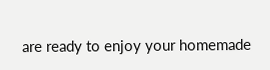are ready to enjoy your homemade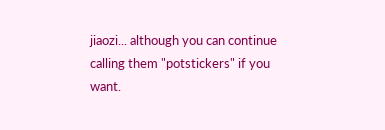jiaozi... although you can continue calling them "potstickers" if you want.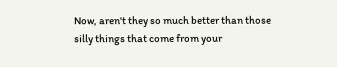Now, aren't they so much better than those silly things that come from your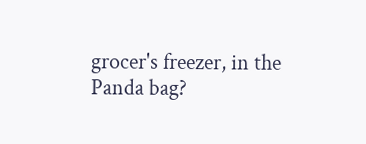grocer's freezer, in the Panda bag?